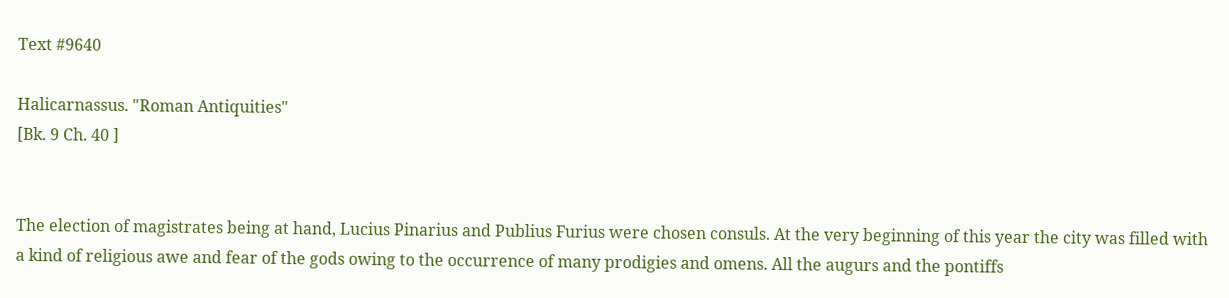Text #9640

Halicarnassus. "Roman Antiquities"
[Bk. 9 Ch. 40 ]


The election of magistrates being at hand, Lucius Pinarius and Publius Furius were chosen consuls. At the very beginning of this year the city was filled with a kind of religious awe and fear of the gods owing to the occurrence of many prodigies and omens. All the augurs and the pontiffs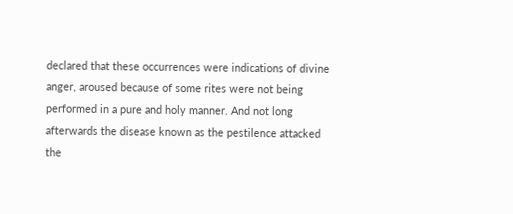declared that these occurrences were indications of divine anger, aroused because of some rites were not being performed in a pure and holy manner. And not long afterwards the disease known as the pestilence attacked the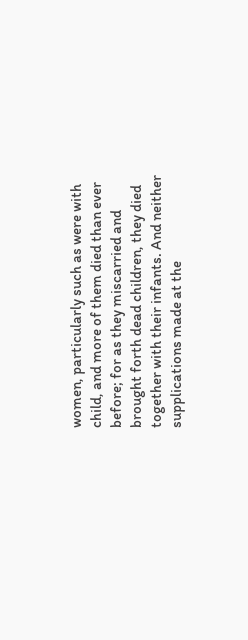women, particularly such as were with child, and more of them died than ever before; for as they miscarried and brought forth dead children, they died together with their infants. And neither supplications made at the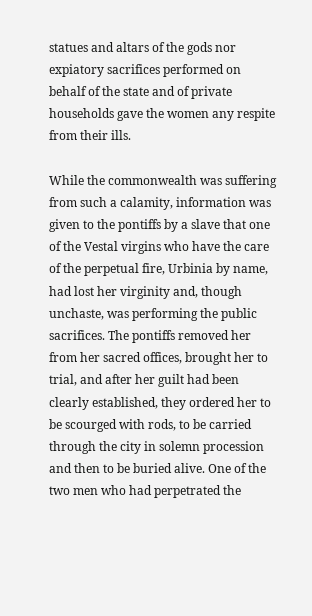statues and altars of the gods nor expiatory sacrifices performed on behalf of the state and of private households gave the women any respite from their ills.

While the commonwealth was suffering from such a calamity, information was given to the pontiffs by a slave that one of the Vestal virgins who have the care of the perpetual fire, Urbinia by name, had lost her virginity and, though unchaste, was performing the public sacrifices. The pontiffs removed her from her sacred offices, brought her to trial, and after her guilt had been clearly established, they ordered her to be scourged with rods, to be carried through the city in solemn procession and then to be buried alive. One of the two men who had perpetrated the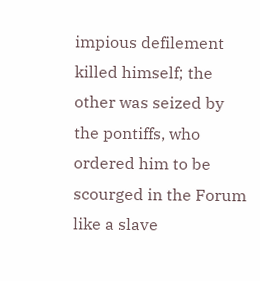impious defilement killed himself; the other was seized by the pontiffs, who ordered him to be scourged in the Forum like a slave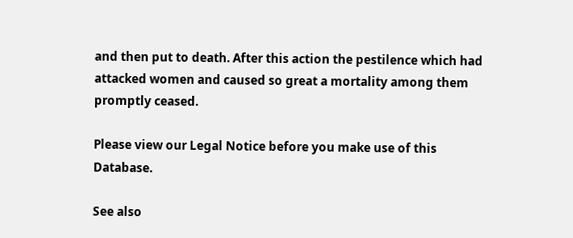and then put to death. After this action the pestilence which had attacked women and caused so great a mortality among them promptly ceased.

Please view our Legal Notice before you make use of this Database.

See also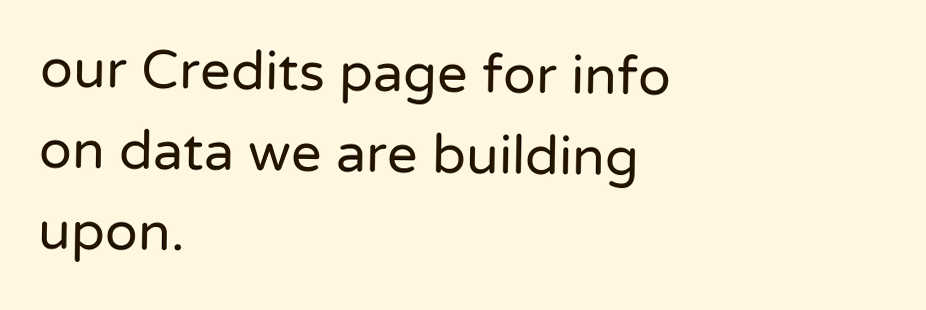our Credits page for info on data we are building upon.